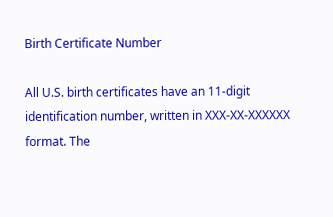Birth Certificate Number

All U.S. birth certificates have an 11-digit identification number, written in XXX-XX-XXXXXX format. The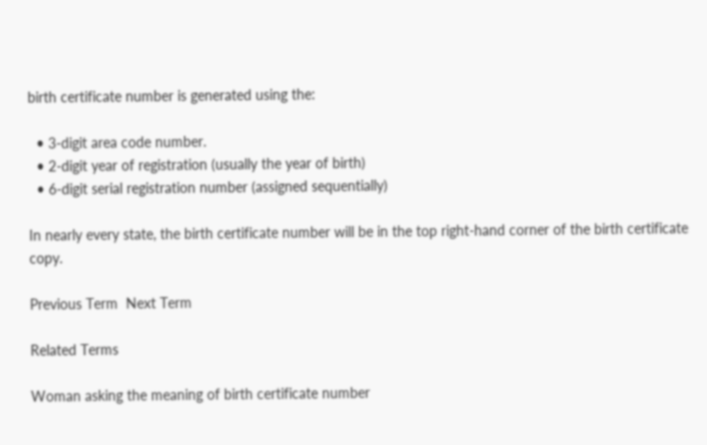birth certificate number is generated using the:

  • 3-digit area code number.
  • 2-digit year of registration (usually the year of birth)
  • 6-digit serial registration number (assigned sequentially)

In nearly every state, the birth certificate number will be in the top right-hand corner of the birth certificate copy.

Previous Term  Next Term

Related Terms

Woman asking the meaning of birth certificate number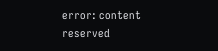error: content reserved